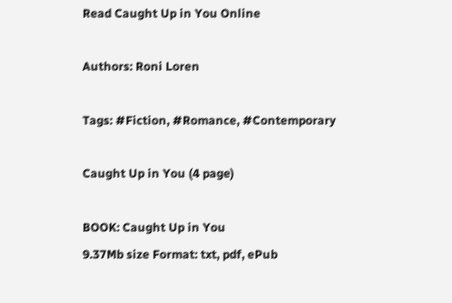Read Caught Up in You Online

Authors: Roni Loren

Tags: #Fiction, #Romance, #Contemporary

Caught Up in You (4 page)

BOOK: Caught Up in You
9.37Mb size Format: txt, pdf, ePub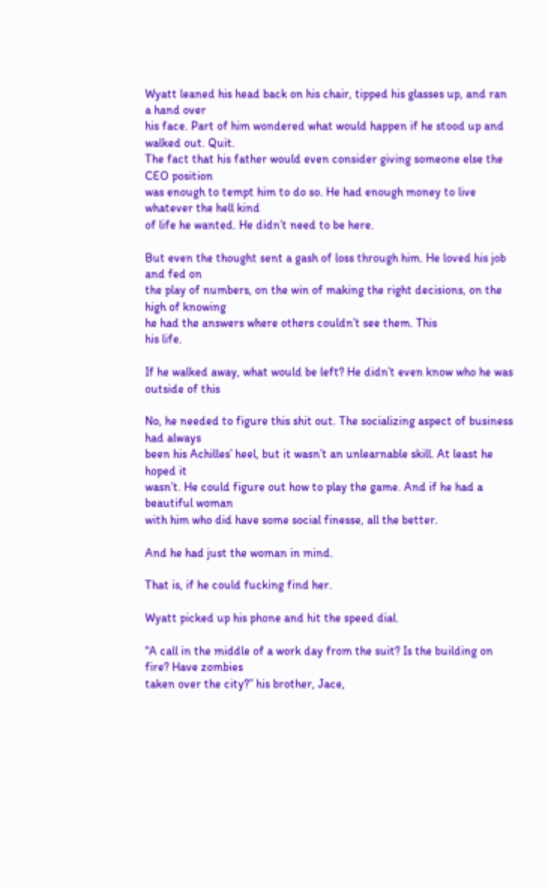Wyatt leaned his head back on his chair, tipped his glasses up, and ran a hand over
his face. Part of him wondered what would happen if he stood up and walked out. Quit.
The fact that his father would even consider giving someone else the CEO position
was enough to tempt him to do so. He had enough money to live whatever the hell kind
of life he wanted. He didn’t need to be here.

But even the thought sent a gash of loss through him. He loved his job and fed on
the play of numbers, on the win of making the right decisions, on the high of knowing
he had the answers where others couldn’t see them. This
his life.

If he walked away, what would be left? He didn’t even know who he was outside of this

No, he needed to figure this shit out. The socializing aspect of business had always
been his Achilles’ heel, but it wasn’t an unlearnable skill. At least he hoped it
wasn’t. He could figure out how to play the game. And if he had a beautiful woman
with him who did have some social finesse, all the better.

And he had just the woman in mind.

That is, if he could fucking find her.

Wyatt picked up his phone and hit the speed dial.

“A call in the middle of a work day from the suit? Is the building on fire? Have zombies
taken over the city?” his brother, Jace,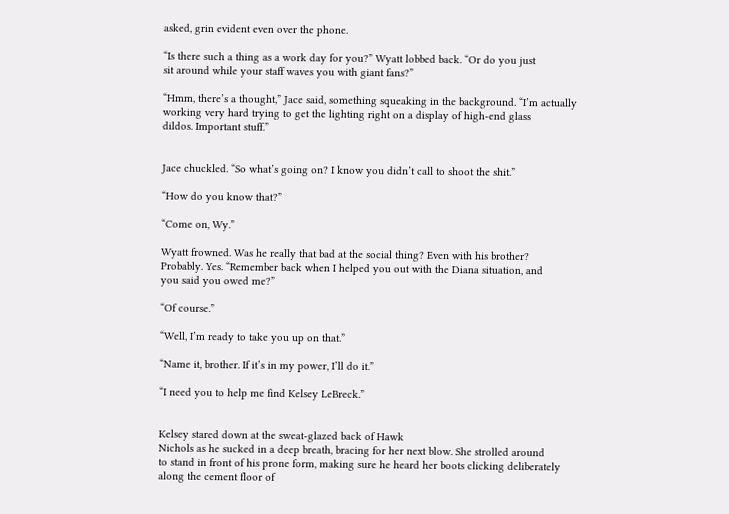asked, grin evident even over the phone.

“Is there such a thing as a work day for you?” Wyatt lobbed back. “Or do you just
sit around while your staff waves you with giant fans?”

“Hmm, there’s a thought,” Jace said, something squeaking in the background. “I’m actually
working very hard trying to get the lighting right on a display of high-end glass
dildos. Important stuff.”


Jace chuckled. “So what’s going on? I know you didn’t call to shoot the shit.”

“How do you know that?”

“Come on, Wy.”

Wyatt frowned. Was he really that bad at the social thing? Even with his brother?
Probably. Yes. “Remember back when I helped you out with the Diana situation, and
you said you owed me?”

“Of course.”

“Well, I’m ready to take you up on that.”

“Name it, brother. If it’s in my power, I’ll do it.”

“I need you to help me find Kelsey LeBreck.”


Kelsey stared down at the sweat-glazed back of Hawk
Nichols as he sucked in a deep breath, bracing for her next blow. She strolled around
to stand in front of his prone form, making sure he heard her boots clicking deliberately
along the cement floor of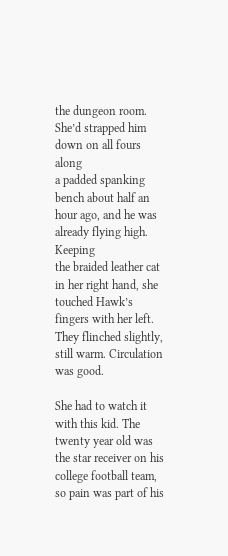the dungeon room. She’d strapped him down on all fours along
a padded spanking bench about half an hour ago, and he was already flying high. Keeping
the braided leather cat in her right hand, she touched Hawk’s fingers with her left.
They flinched slightly, still warm. Circulation was good.

She had to watch it with this kid. The twenty year old was the star receiver on his
college football team, so pain was part of his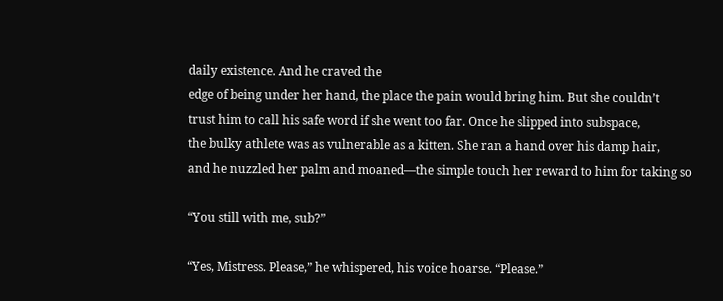daily existence. And he craved the
edge of being under her hand, the place the pain would bring him. But she couldn’t
trust him to call his safe word if she went too far. Once he slipped into subspace,
the bulky athlete was as vulnerable as a kitten. She ran a hand over his damp hair,
and he nuzzled her palm and moaned—the simple touch her reward to him for taking so

“You still with me, sub?”

“Yes, Mistress. Please,” he whispered, his voice hoarse. “Please.”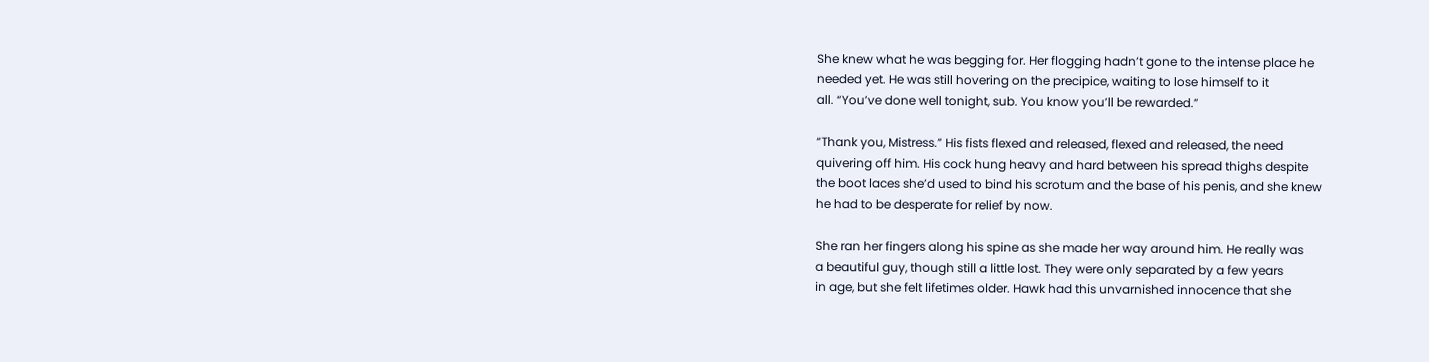She knew what he was begging for. Her flogging hadn’t gone to the intense place he
needed yet. He was still hovering on the precipice, waiting to lose himself to it
all. “You’ve done well tonight, sub. You know you’ll be rewarded.”

“Thank you, Mistress.” His fists flexed and released, flexed and released, the need
quivering off him. His cock hung heavy and hard between his spread thighs despite
the boot laces she’d used to bind his scrotum and the base of his penis, and she knew
he had to be desperate for relief by now.

She ran her fingers along his spine as she made her way around him. He really was
a beautiful guy, though still a little lost. They were only separated by a few years
in age, but she felt lifetimes older. Hawk had this unvarnished innocence that she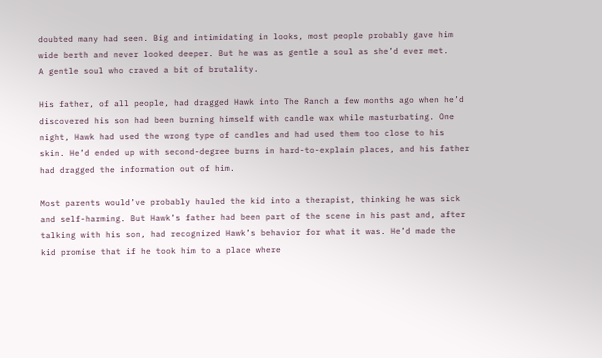doubted many had seen. Big and intimidating in looks, most people probably gave him
wide berth and never looked deeper. But he was as gentle a soul as she’d ever met.
A gentle soul who craved a bit of brutality.

His father, of all people, had dragged Hawk into The Ranch a few months ago when he’d
discovered his son had been burning himself with candle wax while masturbating. One
night, Hawk had used the wrong type of candles and had used them too close to his
skin. He’d ended up with second-degree burns in hard-to-explain places, and his father
had dragged the information out of him.

Most parents would’ve probably hauled the kid into a therapist, thinking he was sick
and self-harming. But Hawk’s father had been part of the scene in his past and, after
talking with his son, had recognized Hawk’s behavior for what it was. He’d made the
kid promise that if he took him to a place where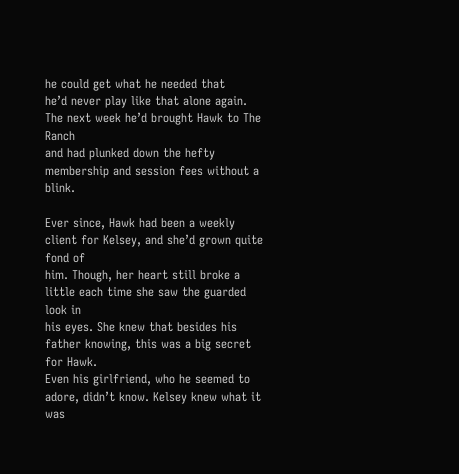he could get what he needed that
he’d never play like that alone again. The next week he’d brought Hawk to The Ranch
and had plunked down the hefty membership and session fees without a blink.

Ever since, Hawk had been a weekly client for Kelsey, and she’d grown quite fond of
him. Though, her heart still broke a little each time she saw the guarded look in
his eyes. She knew that besides his father knowing, this was a big secret for Hawk.
Even his girlfriend, who he seemed to adore, didn’t know. Kelsey knew what it was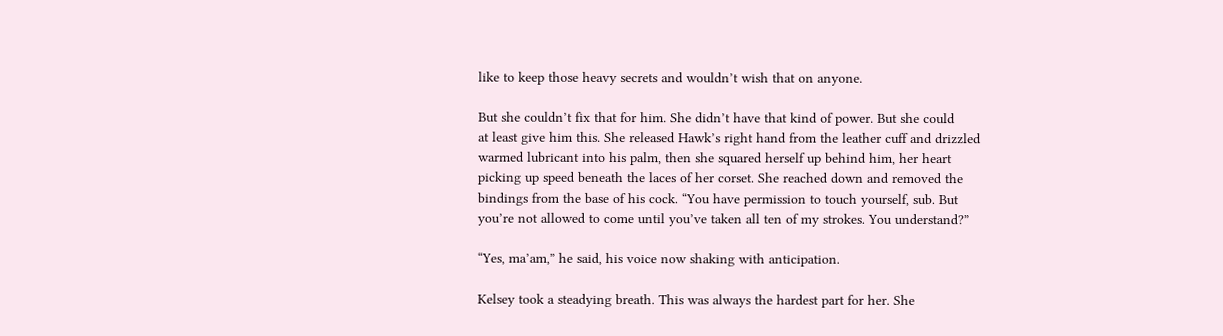like to keep those heavy secrets and wouldn’t wish that on anyone.

But she couldn’t fix that for him. She didn’t have that kind of power. But she could
at least give him this. She released Hawk’s right hand from the leather cuff and drizzled
warmed lubricant into his palm, then she squared herself up behind him, her heart
picking up speed beneath the laces of her corset. She reached down and removed the
bindings from the base of his cock. “You have permission to touch yourself, sub. But
you’re not allowed to come until you’ve taken all ten of my strokes. You understand?”

“Yes, ma’am,” he said, his voice now shaking with anticipation.

Kelsey took a steadying breath. This was always the hardest part for her. She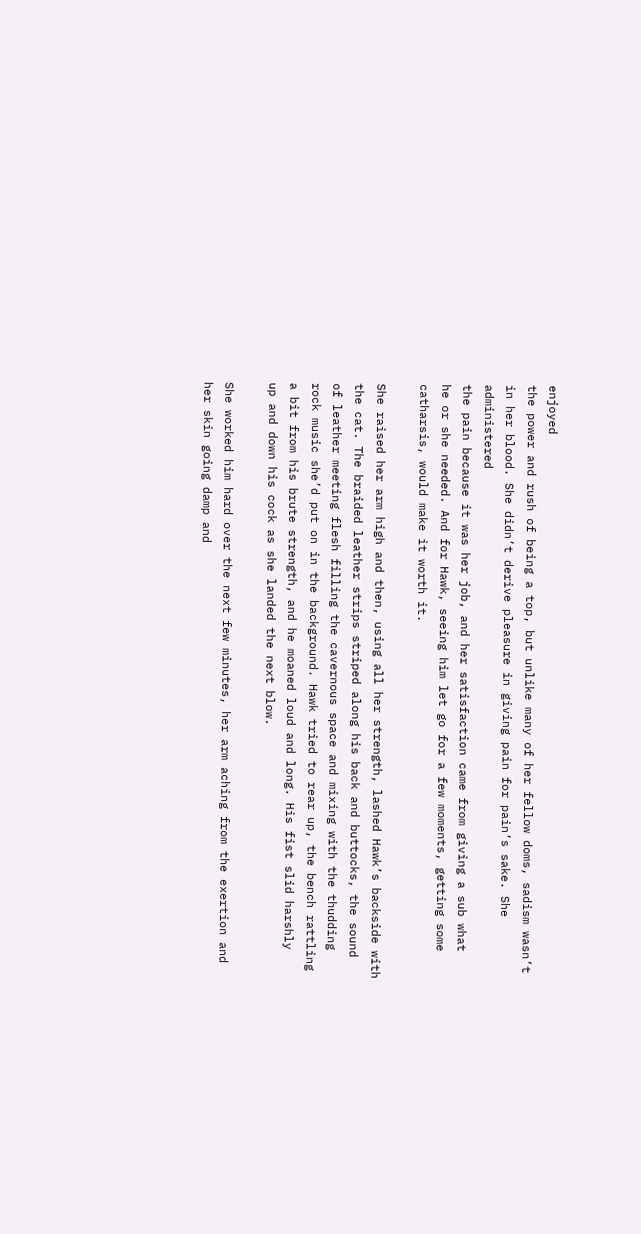enjoyed
the power and rush of being a top, but unlike many of her fellow doms, sadism wasn’t
in her blood. She didn’t derive pleasure in giving pain for pain’s sake. She administered
the pain because it was her job, and her satisfaction came from giving a sub what
he or she needed. And for Hawk, seeing him let go for a few moments, getting some
catharsis, would make it worth it.

She raised her arm high and then, using all her strength, lashed Hawk’s backside with
the cat. The braided leather strips striped along his back and buttocks, the sound
of leather meeting flesh filling the cavernous space and mixing with the thudding
rock music she’d put on in the background. Hawk tried to rear up, the bench rattling
a bit from his brute strength, and he moaned loud and long. His fist slid harshly
up and down his cock as she landed the next blow.

She worked him hard over the next few minutes, her arm aching from the exertion and
her skin going damp and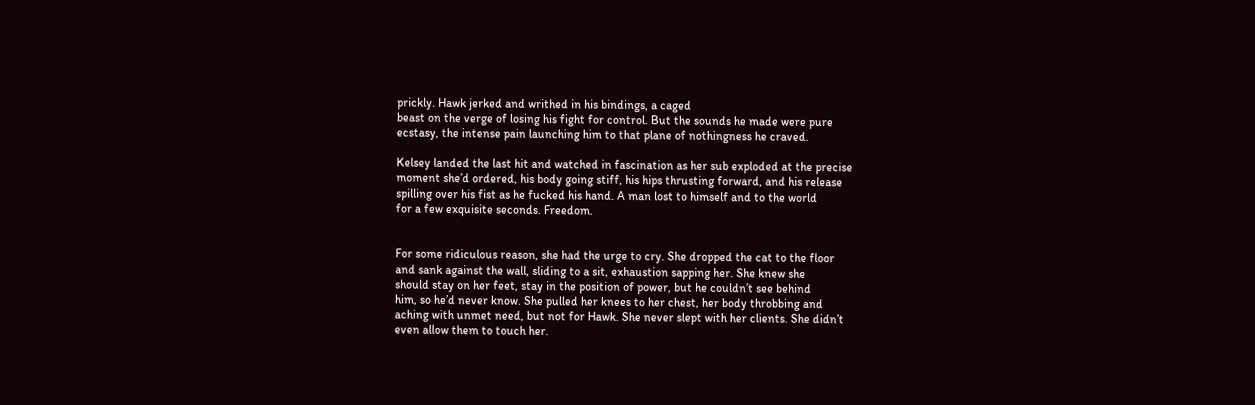prickly. Hawk jerked and writhed in his bindings, a caged
beast on the verge of losing his fight for control. But the sounds he made were pure
ecstasy, the intense pain launching him to that plane of nothingness he craved.

Kelsey landed the last hit and watched in fascination as her sub exploded at the precise
moment she’d ordered, his body going stiff, his hips thrusting forward, and his release
spilling over his fist as he fucked his hand. A man lost to himself and to the world
for a few exquisite seconds. Freedom.


For some ridiculous reason, she had the urge to cry. She dropped the cat to the floor
and sank against the wall, sliding to a sit, exhaustion sapping her. She knew she
should stay on her feet, stay in the position of power, but he couldn’t see behind
him, so he’d never know. She pulled her knees to her chest, her body throbbing and
aching with unmet need, but not for Hawk. She never slept with her clients. She didn’t
even allow them to touch her.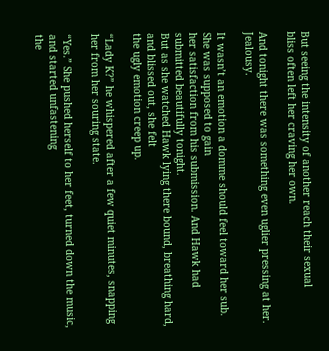But seeing the intensity of another reach their sexual
bliss often left her craving her own.

And tonight there was something even uglier pressing at her. Jealousy.

It wasn’t an emotion a domme should feel toward her sub. She was supposed to gain
her satisfaction from his submission. And Hawk had submitted beautifully tonight.
But as she watched Hawk lying there bound, breathing hard, and blissed out, she felt
the ugly emotion creep up.

“Lady K?” he whispered after a few quiet minutes, snapping her from her souring state.

“Yes.” She pushed herself to her feet, turned down the music, and started unfastening
the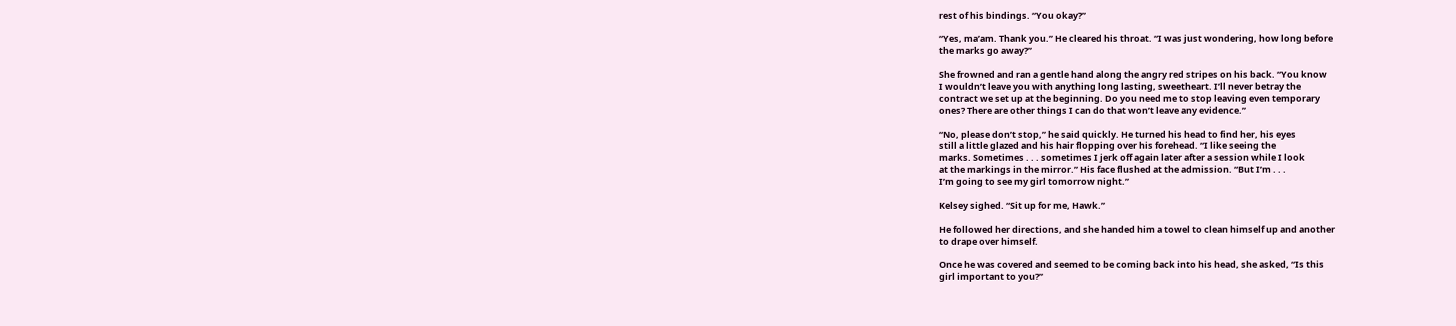rest of his bindings. “You okay?”

“Yes, ma’am. Thank you.” He cleared his throat. “I was just wondering, how long before
the marks go away?”

She frowned and ran a gentle hand along the angry red stripes on his back. “You know
I wouldn’t leave you with anything long lasting, sweetheart. I’ll never betray the
contract we set up at the beginning. Do you need me to stop leaving even temporary
ones? There are other things I can do that won’t leave any evidence.”

“No, please don’t stop,” he said quickly. He turned his head to find her, his eyes
still a little glazed and his hair flopping over his forehead. “I like seeing the
marks. Sometimes . . . sometimes I jerk off again later after a session while I look
at the markings in the mirror.” His face flushed at the admission. “But I’m . . .
I’m going to see my girl tomorrow night.”

Kelsey sighed. “Sit up for me, Hawk.”

He followed her directions, and she handed him a towel to clean himself up and another
to drape over himself.

Once he was covered and seemed to be coming back into his head, she asked, “Is this
girl important to you?”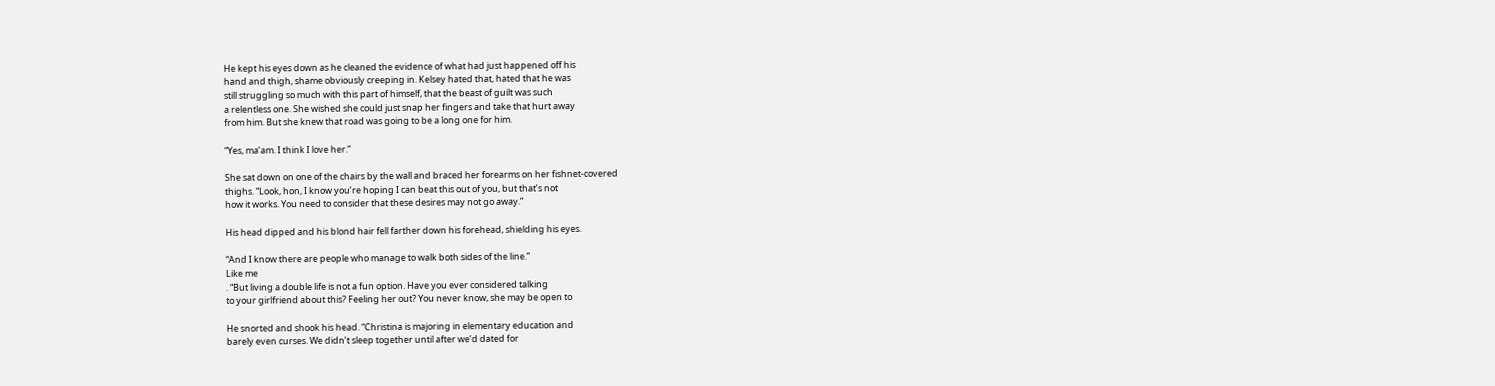He kept his eyes down as he cleaned the evidence of what had just happened off his
hand and thigh, shame obviously creeping in. Kelsey hated that, hated that he was
still struggling so much with this part of himself, that the beast of guilt was such
a relentless one. She wished she could just snap her fingers and take that hurt away
from him. But she knew that road was going to be a long one for him.

“Yes, ma’am. I think I love her.”

She sat down on one of the chairs by the wall and braced her forearms on her fishnet-covered
thighs. “Look, hon, I know you’re hoping I can beat this out of you, but that’s not
how it works. You need to consider that these desires may not go away.”

His head dipped and his blond hair fell farther down his forehead, shielding his eyes.

“And I know there are people who manage to walk both sides of the line.”
Like me
. “But living a double life is not a fun option. Have you ever considered talking
to your girlfriend about this? Feeling her out? You never know, she may be open to

He snorted and shook his head. “Christina is majoring in elementary education and
barely even curses. We didn’t sleep together until after we’d dated for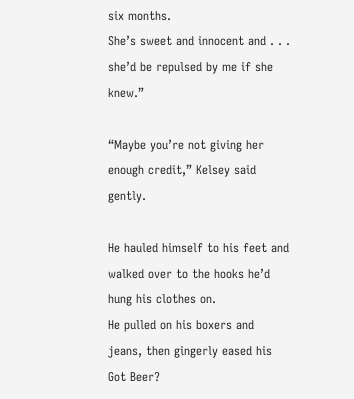six months.
She’s sweet and innocent and . . . she’d be repulsed by me if she knew.”

“Maybe you’re not giving her enough credit,” Kelsey said gently.

He hauled himself to his feet and walked over to the hooks he’d hung his clothes on.
He pulled on his boxers and jeans, then gingerly eased his
Got Beer?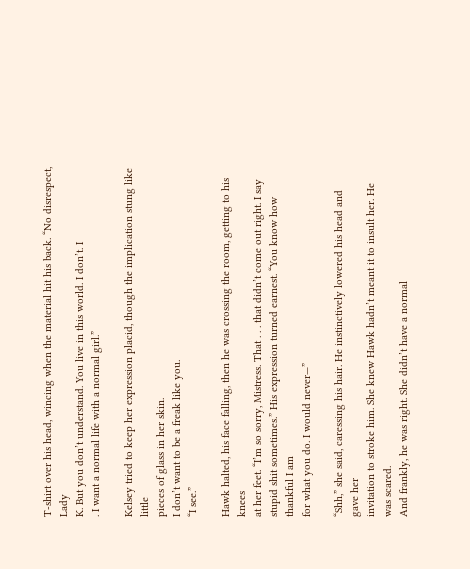T-shirt over his head, wincing when the material hit his back. “No disrespect, Lady
K. But you don’t understand. You live in this world. I don’t. I
. I want a normal life with a normal girl.”

Kelsey tried to keep her expression placid, though the implication stung like little
pieces of glass in her skin.
I don’t want to be a freak like you.
“I see.”

Hawk halted, his face falling, then he was crossing the room, getting to his knees
at her feet. “I’m so sorry, Mistress. That . . . that didn’t come out right. I say
stupid shit sometimes.” His expression turned earnest. “You know how thankful I am
for what you do. I would never—”

“Shh,” she said, caressing his hair. He instinctively lowered his head and gave her
invitation to stroke him. She knew Hawk hadn’t meant it to insult her. He was scared.
And frankly, he was right. She didn’t have a normal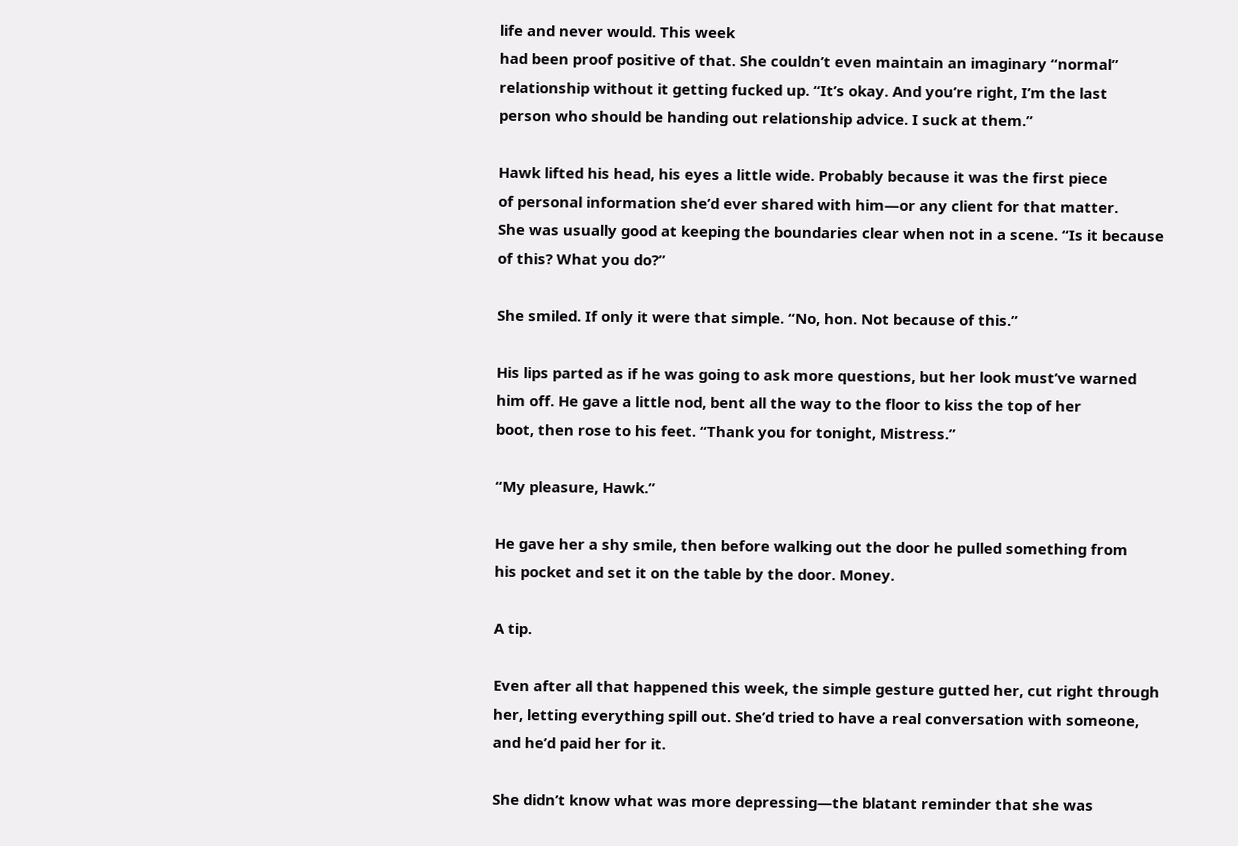life and never would. This week
had been proof positive of that. She couldn’t even maintain an imaginary “normal”
relationship without it getting fucked up. “It’s okay. And you’re right, I’m the last
person who should be handing out relationship advice. I suck at them.”

Hawk lifted his head, his eyes a little wide. Probably because it was the first piece
of personal information she’d ever shared with him—or any client for that matter.
She was usually good at keeping the boundaries clear when not in a scene. “Is it because
of this? What you do?”

She smiled. If only it were that simple. “No, hon. Not because of this.”

His lips parted as if he was going to ask more questions, but her look must’ve warned
him off. He gave a little nod, bent all the way to the floor to kiss the top of her
boot, then rose to his feet. “Thank you for tonight, Mistress.”

“My pleasure, Hawk.”

He gave her a shy smile, then before walking out the door he pulled something from
his pocket and set it on the table by the door. Money.

A tip.

Even after all that happened this week, the simple gesture gutted her, cut right through
her, letting everything spill out. She’d tried to have a real conversation with someone,
and he’d paid her for it.

She didn’t know what was more depressing—the blatant reminder that she was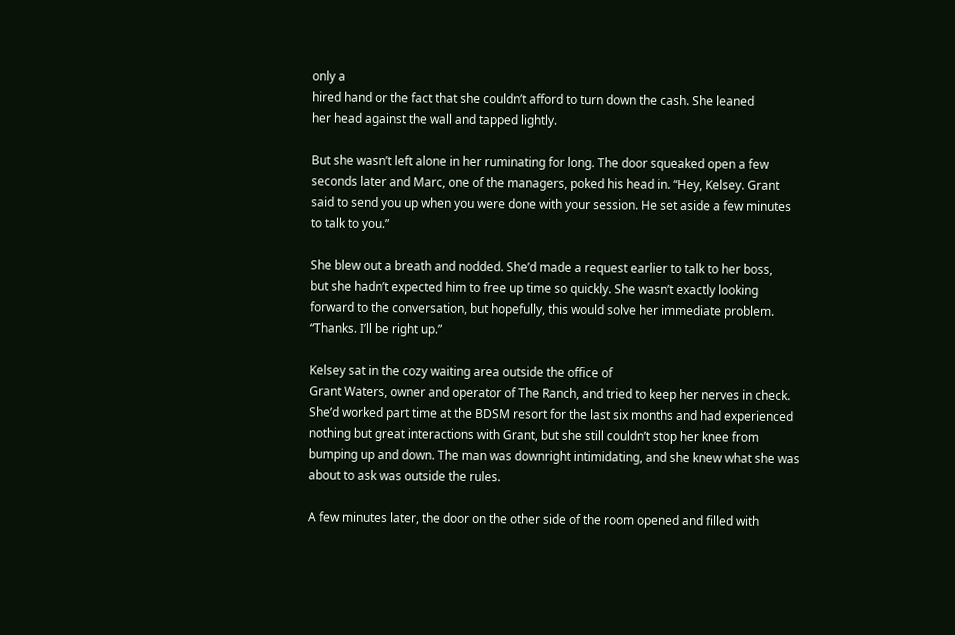only a
hired hand or the fact that she couldn’t afford to turn down the cash. She leaned
her head against the wall and tapped lightly.

But she wasn’t left alone in her ruminating for long. The door squeaked open a few
seconds later and Marc, one of the managers, poked his head in. “Hey, Kelsey. Grant
said to send you up when you were done with your session. He set aside a few minutes
to talk to you.”

She blew out a breath and nodded. She’d made a request earlier to talk to her boss,
but she hadn’t expected him to free up time so quickly. She wasn’t exactly looking
forward to the conversation, but hopefully, this would solve her immediate problem.
“Thanks. I’ll be right up.”

Kelsey sat in the cozy waiting area outside the office of
Grant Waters, owner and operator of The Ranch, and tried to keep her nerves in check.
She’d worked part time at the BDSM resort for the last six months and had experienced
nothing but great interactions with Grant, but she still couldn’t stop her knee from
bumping up and down. The man was downright intimidating, and she knew what she was
about to ask was outside the rules.

A few minutes later, the door on the other side of the room opened and filled with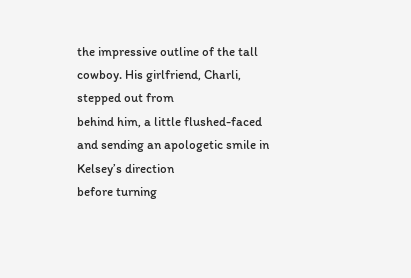the impressive outline of the tall cowboy. His girlfriend, Charli, stepped out from
behind him, a little flushed-faced and sending an apologetic smile in Kelsey’s direction
before turning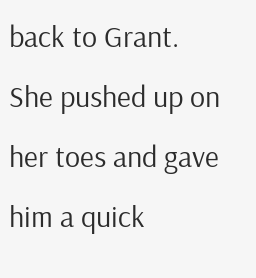back to Grant. She pushed up on her toes and gave him a quick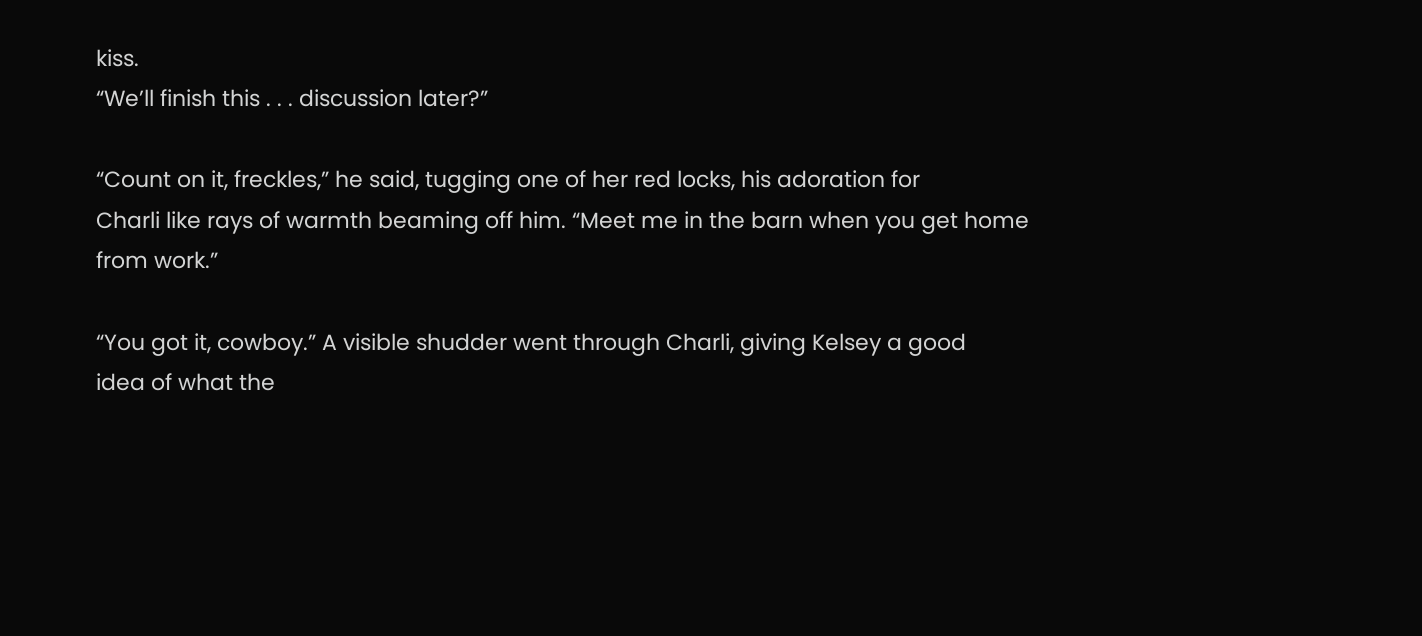kiss.
“We’ll finish this . . . discussion later?”

“Count on it, freckles,” he said, tugging one of her red locks, his adoration for
Charli like rays of warmth beaming off him. “Meet me in the barn when you get home
from work.”

“You got it, cowboy.” A visible shudder went through Charli, giving Kelsey a good
idea of what the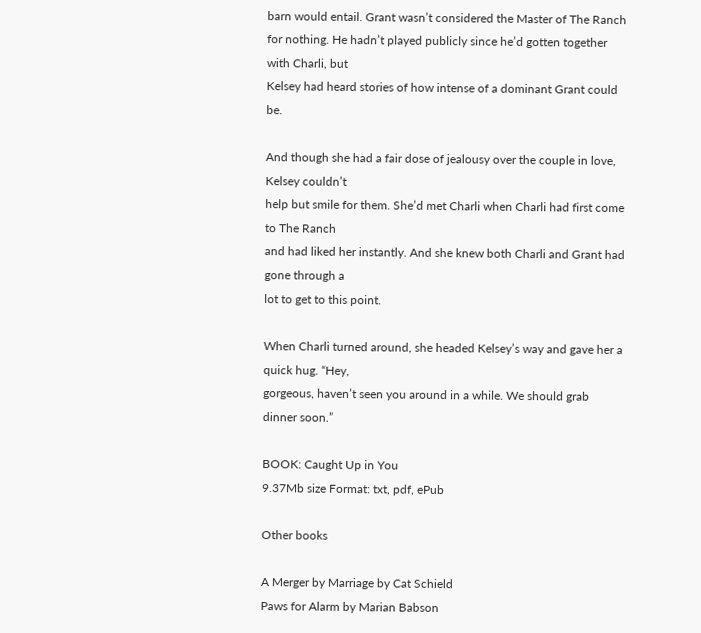barn would entail. Grant wasn’t considered the Master of The Ranch
for nothing. He hadn’t played publicly since he’d gotten together with Charli, but
Kelsey had heard stories of how intense of a dominant Grant could be.

And though she had a fair dose of jealousy over the couple in love, Kelsey couldn’t
help but smile for them. She’d met Charli when Charli had first come to The Ranch
and had liked her instantly. And she knew both Charli and Grant had gone through a
lot to get to this point.

When Charli turned around, she headed Kelsey’s way and gave her a quick hug. “Hey,
gorgeous, haven’t seen you around in a while. We should grab dinner soon.”

BOOK: Caught Up in You
9.37Mb size Format: txt, pdf, ePub

Other books

A Merger by Marriage by Cat Schield
Paws for Alarm by Marian Babson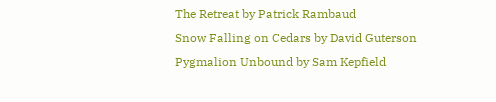The Retreat by Patrick Rambaud
Snow Falling on Cedars by David Guterson
Pygmalion Unbound by Sam Kepfield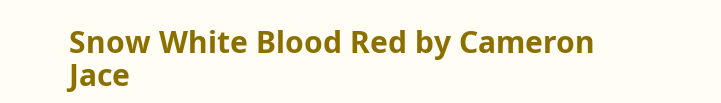Snow White Blood Red by Cameron Jace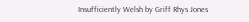Insufficiently Welsh by Griff Rhys Jones